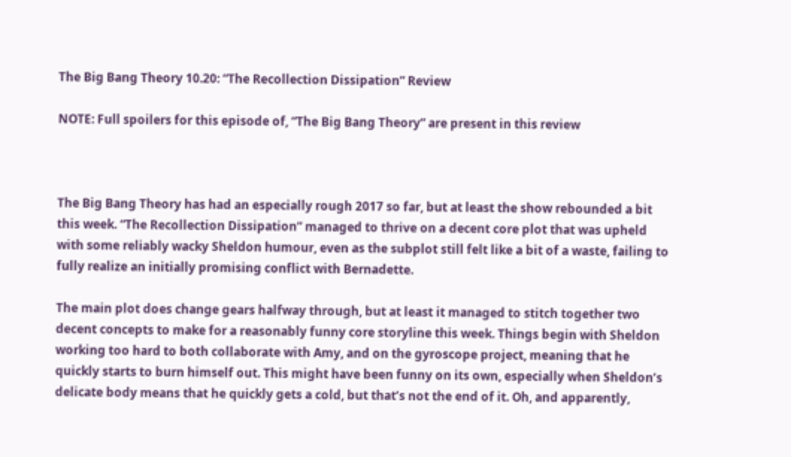The Big Bang Theory 10.20: “The Recollection Dissipation” Review

NOTE: Full spoilers for this episode of, “The Big Bang Theory” are present in this review



The Big Bang Theory has had an especially rough 2017 so far, but at least the show rebounded a bit this week. “The Recollection Dissipation” managed to thrive on a decent core plot that was upheld with some reliably wacky Sheldon humour, even as the subplot still felt like a bit of a waste, failing to fully realize an initially promising conflict with Bernadette.

The main plot does change gears halfway through, but at least it managed to stitch together two decent concepts to make for a reasonably funny core storyline this week. Things begin with Sheldon working too hard to both collaborate with Amy, and on the gyroscope project, meaning that he quickly starts to burn himself out. This might have been funny on its own, especially when Sheldon’s delicate body means that he quickly gets a cold, but that’s not the end of it. Oh, and apparently,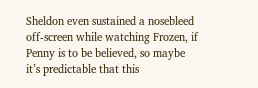Sheldon even sustained a nosebleed off-screen while watching Frozen, if Penny is to be believed, so maybe it’s predictable that this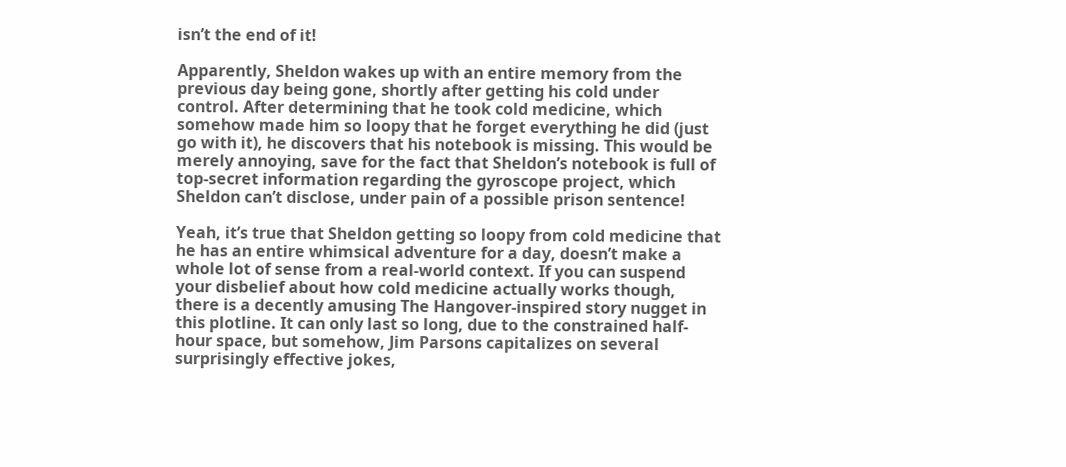isn’t the end of it!

Apparently, Sheldon wakes up with an entire memory from the previous day being gone, shortly after getting his cold under control. After determining that he took cold medicine, which somehow made him so loopy that he forget everything he did (just go with it), he discovers that his notebook is missing. This would be merely annoying, save for the fact that Sheldon’s notebook is full of top-secret information regarding the gyroscope project, which Sheldon can’t disclose, under pain of a possible prison sentence!

Yeah, it’s true that Sheldon getting so loopy from cold medicine that he has an entire whimsical adventure for a day, doesn’t make a whole lot of sense from a real-world context. If you can suspend your disbelief about how cold medicine actually works though, there is a decently amusing The Hangover-inspired story nugget in this plotline. It can only last so long, due to the constrained half-hour space, but somehow, Jim Parsons capitalizes on several surprisingly effective jokes,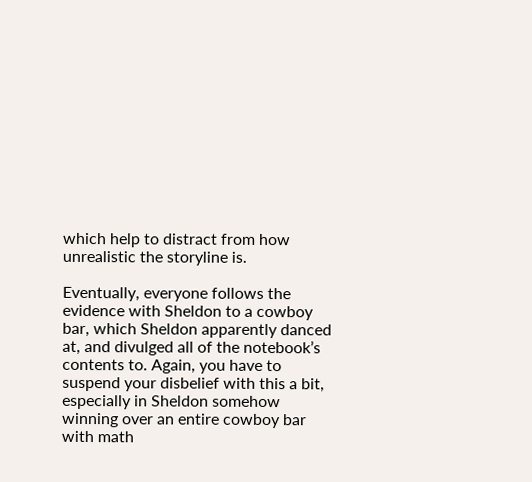which help to distract from how unrealistic the storyline is.

Eventually, everyone follows the evidence with Sheldon to a cowboy bar, which Sheldon apparently danced at, and divulged all of the notebook’s contents to. Again, you have to suspend your disbelief with this a bit, especially in Sheldon somehow winning over an entire cowboy bar with math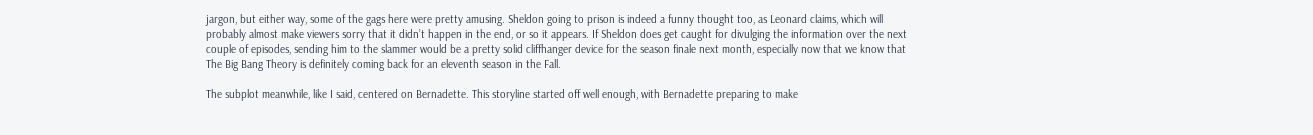jargon, but either way, some of the gags here were pretty amusing. Sheldon going to prison is indeed a funny thought too, as Leonard claims, which will probably almost make viewers sorry that it didn’t happen in the end, or so it appears. If Sheldon does get caught for divulging the information over the next couple of episodes, sending him to the slammer would be a pretty solid cliffhanger device for the season finale next month, especially now that we know that The Big Bang Theory is definitely coming back for an eleventh season in the Fall.

The subplot meanwhile, like I said, centered on Bernadette. This storyline started off well enough, with Bernadette preparing to make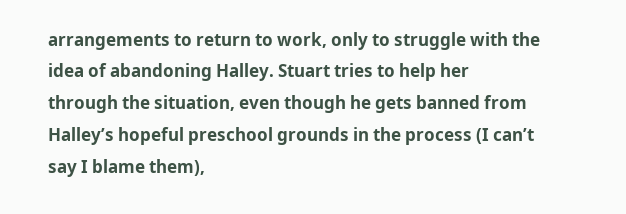arrangements to return to work, only to struggle with the idea of abandoning Halley. Stuart tries to help her through the situation, even though he gets banned from Halley’s hopeful preschool grounds in the process (I can’t say I blame them),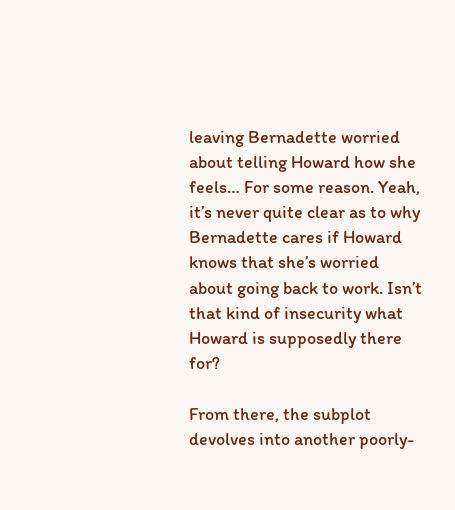leaving Bernadette worried about telling Howard how she feels… For some reason. Yeah, it’s never quite clear as to why Bernadette cares if Howard knows that she’s worried about going back to work. Isn’t that kind of insecurity what Howard is supposedly there for?

From there, the subplot devolves into another poorly-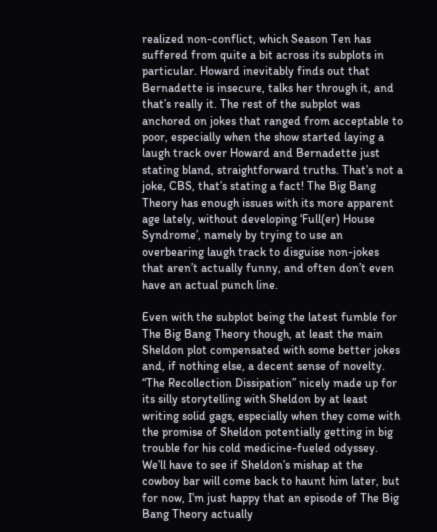realized non-conflict, which Season Ten has suffered from quite a bit across its subplots in particular. Howard inevitably finds out that Bernadette is insecure, talks her through it, and that’s really it. The rest of the subplot was anchored on jokes that ranged from acceptable to poor, especially when the show started laying a laugh track over Howard and Bernadette just stating bland, straightforward truths. That’s not a joke, CBS, that’s stating a fact! The Big Bang Theory has enough issues with its more apparent age lately, without developing ‘Full(er) House Syndrome’, namely by trying to use an overbearing laugh track to disguise non-jokes that aren’t actually funny, and often don’t even have an actual punch line.

Even with the subplot being the latest fumble for The Big Bang Theory though, at least the main Sheldon plot compensated with some better jokes and, if nothing else, a decent sense of novelty. “The Recollection Dissipation” nicely made up for its silly storytelling with Sheldon by at least writing solid gags, especially when they come with the promise of Sheldon potentially getting in big trouble for his cold medicine-fueled odyssey. We’ll have to see if Sheldon’s mishap at the cowboy bar will come back to haunt him later, but for now, I’m just happy that an episode of The Big Bang Theory actually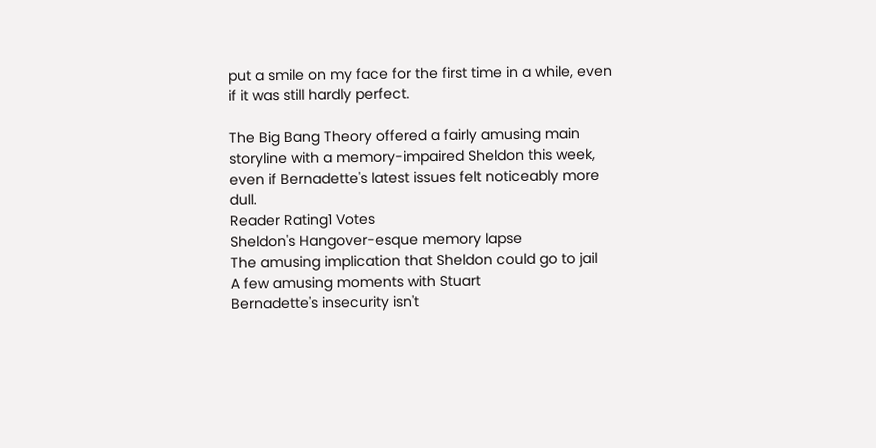put a smile on my face for the first time in a while, even if it was still hardly perfect.

The Big Bang Theory offered a fairly amusing main storyline with a memory-impaired Sheldon this week, even if Bernadette's latest issues felt noticeably more dull.
Reader Rating1 Votes
Sheldon's Hangover-esque memory lapse
The amusing implication that Sheldon could go to jail
A few amusing moments with Stuart
Bernadette's insecurity isn't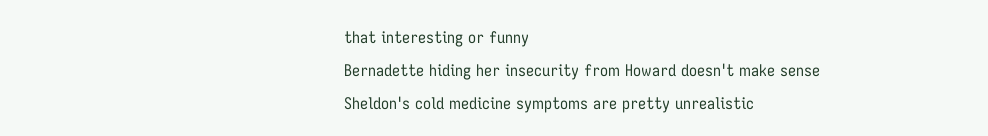that interesting or funny
Bernadette hiding her insecurity from Howard doesn't make sense
Sheldon's cold medicine symptoms are pretty unrealistic